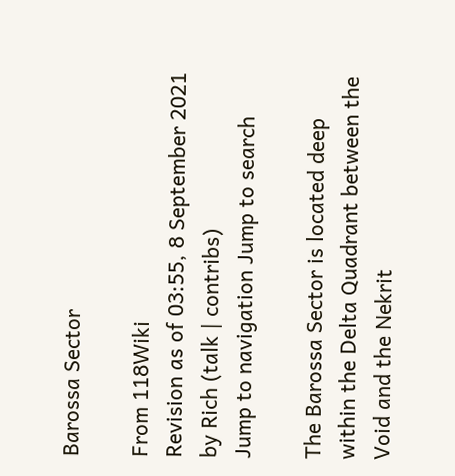Barossa Sector

From 118Wiki
Revision as of 03:55, 8 September 2021 by Rich (talk | contribs)
Jump to navigation Jump to search

The Barossa Sector is located deep within the Delta Quadrant between the Void and the Nekrit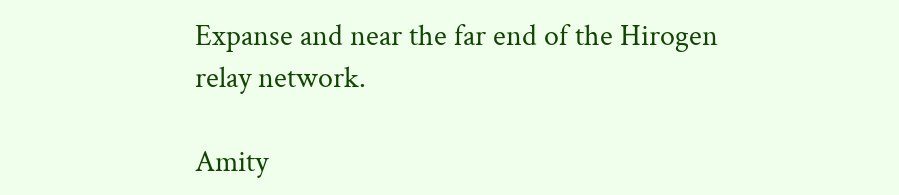Expanse and near the far end of the Hirogen relay network.

Amity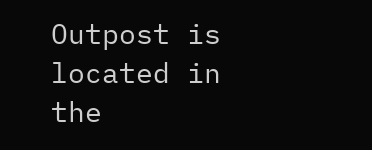Outpost is located in the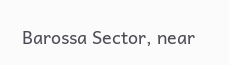Barossa Sector, near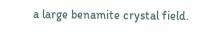a large benamite crystal field.